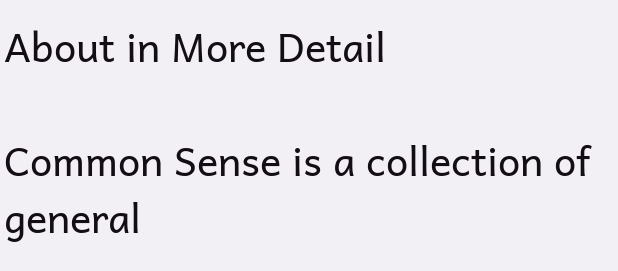About in More Detail

Common Sense is a collection of general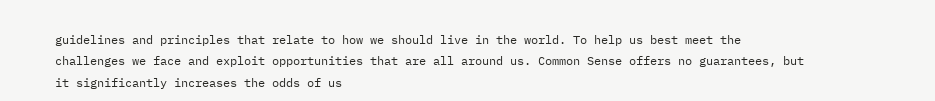guidelines and principles that relate to how we should live in the world. To help us best meet the challenges we face and exploit opportunities that are all around us. Common Sense offers no guarantees, but it significantly increases the odds of us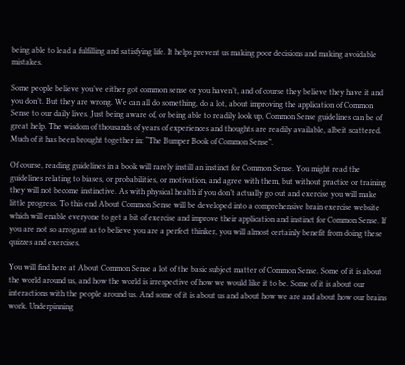being able to lead a fulfilling and satisfying life. It helps prevent us making poor decisions and making avoidable mistakes.

Some people believe you’ve either got common sense or you haven’t, and of course they believe they have it and you don’t. But they are wrong. We can all do something, do a lot, about improving the application of Common Sense to our daily lives. Just being aware of, or being able to readily look up, Common Sense guidelines can be of great help. The wisdom of thousands of years of experiences and thoughts are readily available, albeit scattered. Much of it has been brought together in: “The Bumper Book of Common Sense”.

Of course, reading guidelines in a book will rarely instill an instinct for Common Sense. You might read the guidelines relating to biases, or probabilities, or motivation, and agree with them, but without practice or training they will not become instinctive. As with physical health if you don’t actually go out and exercise you will make little progress. To this end About Common Sense will be developed into a comprehensive brain exercise website which will enable everyone to get a bit of exercise and improve their application and instinct for Common Sense. If you are not so arrogant as to believe you are a perfect thinker, you will almost certainly benefit from doing these quizzes and exercises.

You will find here at About Common Sense a lot of the basic subject matter of Common Sense. Some of it is about the world around us, and how the world is irrespective of how we would like it to be. Some of it is about our interactions with the people around us. And some of it is about us and about how we are and about how our brains work. Underpinning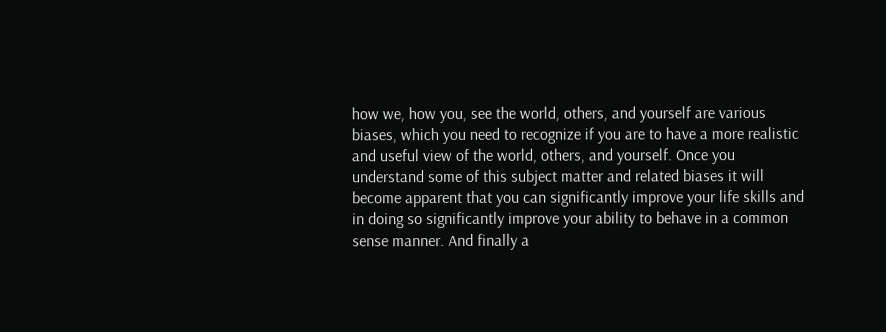how we, how you, see the world, others, and yourself are various biases, which you need to recognize if you are to have a more realistic and useful view of the world, others, and yourself. Once you understand some of this subject matter and related biases it will become apparent that you can significantly improve your life skills and in doing so significantly improve your ability to behave in a common sense manner. And finally a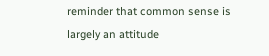reminder that common sense is largely an attitude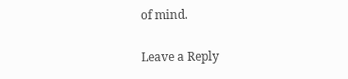of mind.

Leave a Reply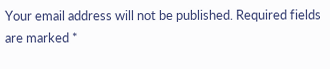Your email address will not be published. Required fields are marked *